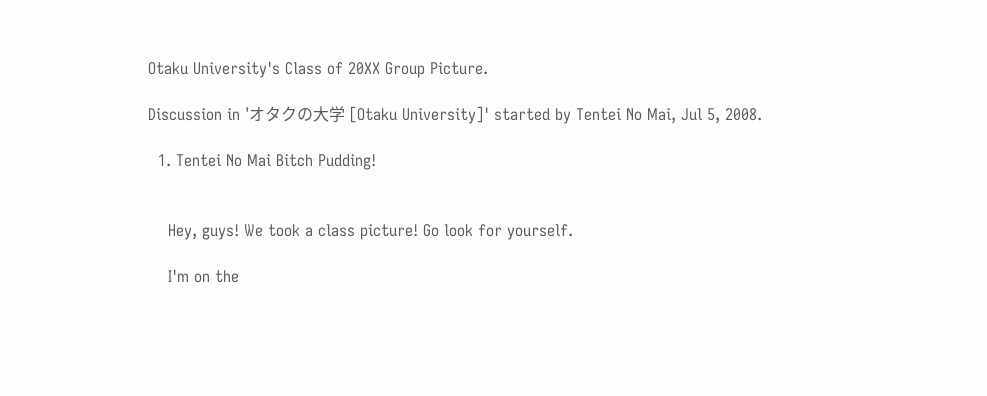Otaku University's Class of 20XX Group Picture.

Discussion in 'オタクの大学 [Otaku University]' started by Tentei No Mai, Jul 5, 2008.

  1. Tentei No Mai Bitch Pudding!


    Hey, guys! We took a class picture! Go look for yourself.

    I'm on the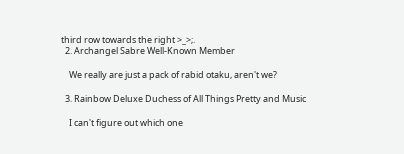third row towards the right >_>;.
  2. Archangel Sabre Well-Known Member

    We really are just a pack of rabid otaku, aren't we?

  3. Rainbow Deluxe Duchess of All Things Pretty and Music

    I can't figure out which one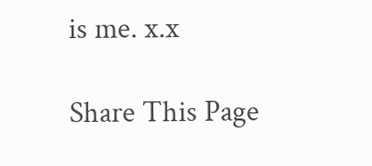is me. x.x

Share This Page